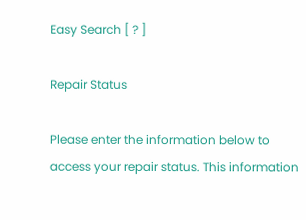Easy Search [ ? ]

Repair Status

Please enter the information below to access your repair status. This information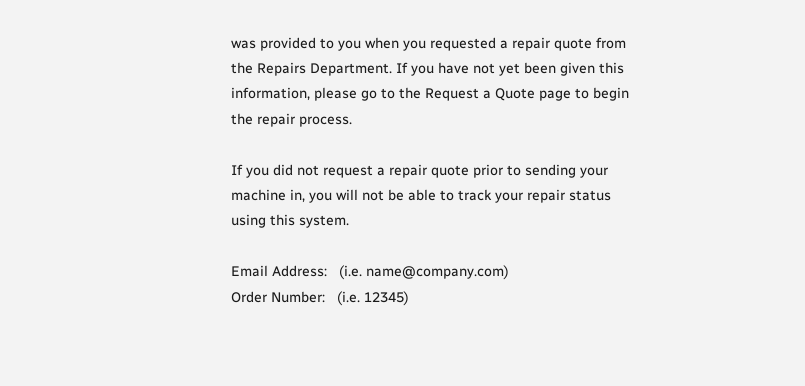was provided to you when you requested a repair quote from the Repairs Department. If you have not yet been given this information, please go to the Request a Quote page to begin the repair process.

If you did not request a repair quote prior to sending your machine in, you will not be able to track your repair status using this system.

Email Address:   (i.e. name@company.com)
Order Number:   (i.e. 12345)